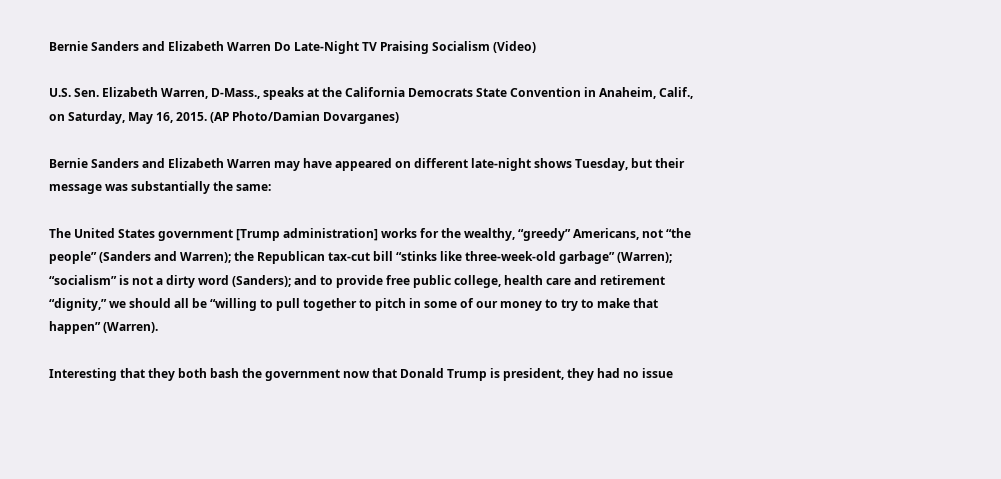Bernie Sanders and Elizabeth Warren Do Late-Night TV Praising Socialism (Video)

U.S. Sen. Elizabeth Warren, D-Mass., speaks at the California Democrats State Convention in Anaheim, Calif., on Saturday, May 16, 2015. (AP Photo/Damian Dovarganes)

Bernie Sanders and Elizabeth Warren may have appeared on different late-night shows Tuesday, but their message was substantially the same:

The United States government [Trump administration] works for the wealthy, “greedy” Americans, not “the people” (Sanders and Warren); the Republican tax-cut bill “stinks like three-week-old garbage” (Warren); “socialism” is not a dirty word (Sanders); and to provide free public college, health care and retirement “dignity,” we should all be “willing to pull together to pitch in some of our money to try to make that happen” (Warren).

Interesting that they both bash the government now that Donald Trump is president, they had no issue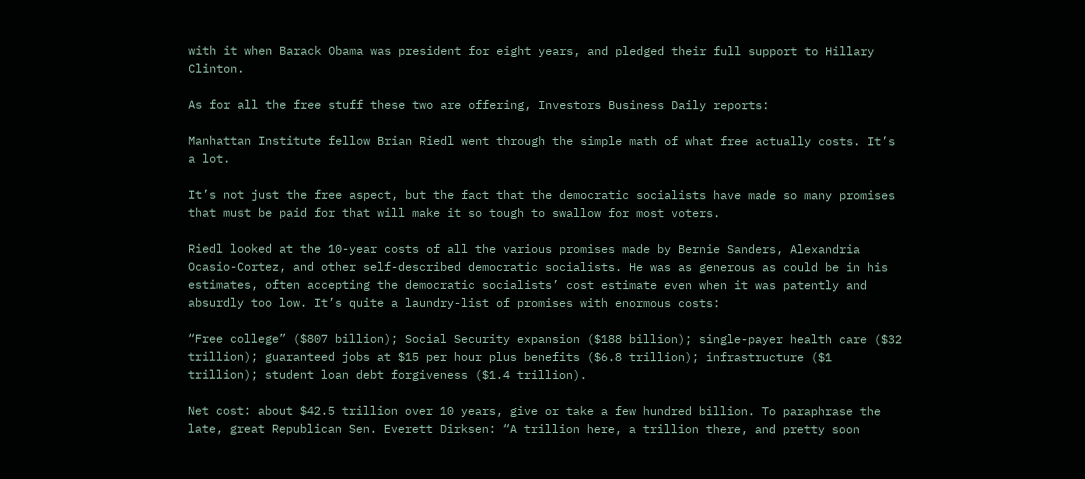with it when Barack Obama was president for eight years, and pledged their full support to Hillary Clinton.

As for all the free stuff these two are offering, Investors Business Daily reports:

Manhattan Institute fellow Brian Riedl went through the simple math of what free actually costs. It’s a lot.

It’s not just the free aspect, but the fact that the democratic socialists have made so many promises that must be paid for that will make it so tough to swallow for most voters.

Riedl looked at the 10-year costs of all the various promises made by Bernie Sanders, Alexandria Ocasio-Cortez, and other self-described democratic socialists. He was as generous as could be in his estimates, often accepting the democratic socialists’ cost estimate even when it was patently and absurdly too low. It’s quite a laundry-list of promises with enormous costs:

“Free college” ($807 billion); Social Security expansion ($188 billion); single-payer health care ($32 trillion); guaranteed jobs at $15 per hour plus benefits ($6.8 trillion); infrastructure ($1 trillion); student loan debt forgiveness ($1.4 trillion).

Net cost: about $42.5 trillion over 10 years, give or take a few hundred billion. To paraphrase the late, great Republican Sen. Everett Dirksen: “A trillion here, a trillion there, and pretty soon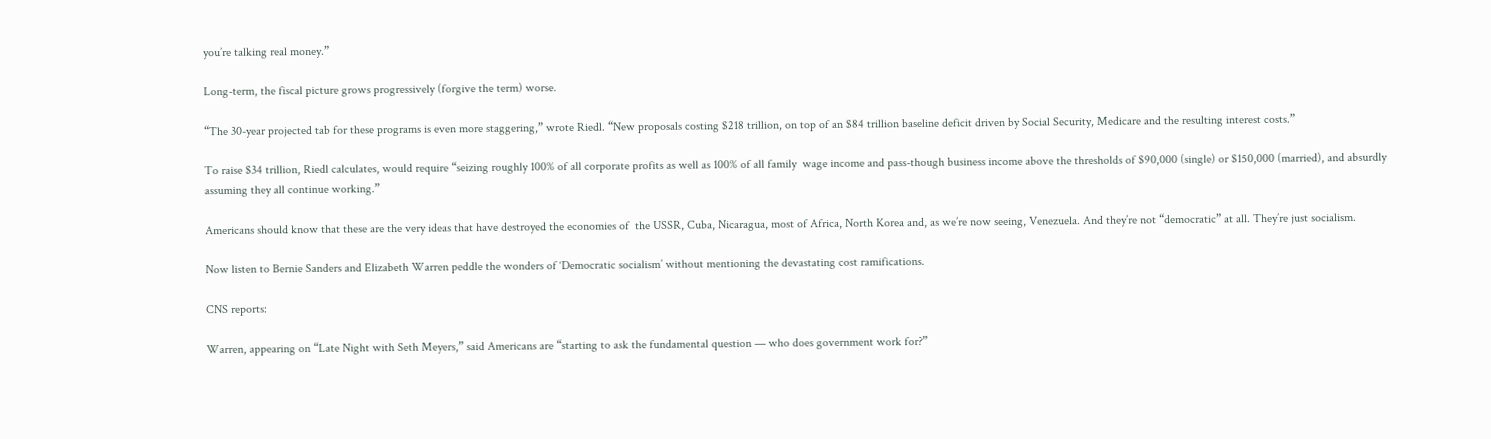you’re talking real money.”

Long-term, the fiscal picture grows progressively (forgive the term) worse.

“The 30-year projected tab for these programs is even more staggering,” wrote Riedl. “New proposals costing $218 trillion, on top of an $84 trillion baseline deficit driven by Social Security, Medicare and the resulting interest costs.”

To raise $34 trillion, Riedl calculates, would require “seizing roughly 100% of all corporate profits as well as 100% of all family  wage income and pass-though business income above the thresholds of $90,000 (single) or $150,000 (married), and absurdly assuming they all continue working.”

Americans should know that these are the very ideas that have destroyed the economies of  the USSR, Cuba, Nicaragua, most of Africa, North Korea and, as we’re now seeing, Venezuela. And they’re not “democratic” at all. They’re just socialism.

Now listen to Bernie Sanders and Elizabeth Warren peddle the wonders of ‘Democratic socialism’ without mentioning the devastating cost ramifications.

CNS reports:

Warren, appearing on “Late Night with Seth Meyers,” said Americans are “starting to ask the fundamental question — who does government work for?”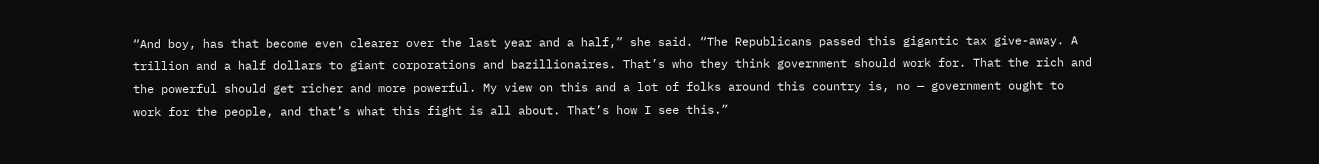“And boy, has that become even clearer over the last year and a half,” she said. “The Republicans passed this gigantic tax give-away. A trillion and a half dollars to giant corporations and bazillionaires. That’s who they think government should work for. That the rich and the powerful should get richer and more powerful. My view on this and a lot of folks around this country is, no — government ought to work for the people, and that’s what this fight is all about. That’s how I see this.”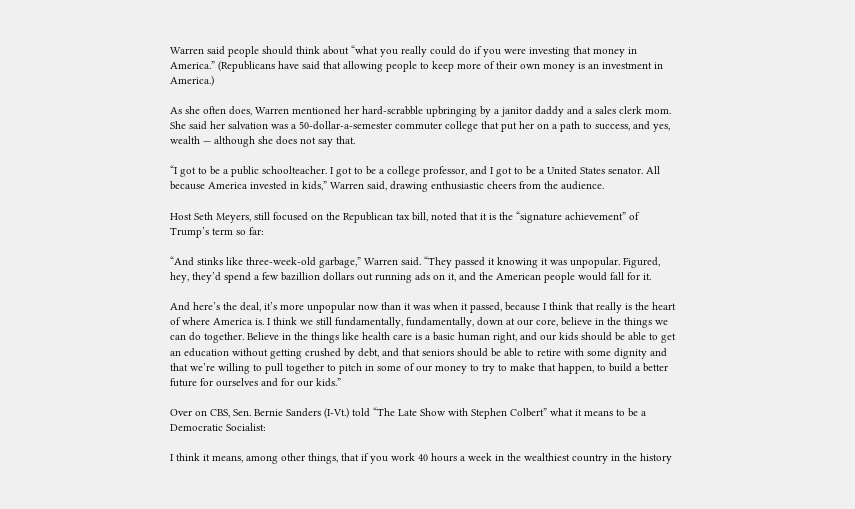Warren said people should think about “what you really could do if you were investing that money in America.” (Republicans have said that allowing people to keep more of their own money is an investment in America.)

As she often does, Warren mentioned her hard-scrabble upbringing by a janitor daddy and a sales clerk mom. She said her salvation was a 50-dollar-a-semester commuter college that put her on a path to success, and yes, wealth — although she does not say that.

“I got to be a public schoolteacher. I got to be a college professor, and I got to be a United States senator. All because America invested in kids,” Warren said, drawing enthusiastic cheers from the audience.

Host Seth Meyers, still focused on the Republican tax bill, noted that it is the “signature achievement” of Trump’s term so far:

“And stinks like three-week-old garbage,” Warren said. “They passed it knowing it was unpopular. Figured, hey, they’d spend a few bazillion dollars out running ads on it, and the American people would fall for it.

And here’s the deal, it’s more unpopular now than it was when it passed, because I think that really is the heart of where America is. I think we still fundamentally, fundamentally, down at our core, believe in the things we can do together. Believe in the things like health care is a basic human right, and our kids should be able to get an education without getting crushed by debt, and that seniors should be able to retire with some dignity and that we’re willing to pull together to pitch in some of our money to try to make that happen, to build a better future for ourselves and for our kids.”

Over on CBS, Sen. Bernie Sanders (I-Vt.) told “The Late Show with Stephen Colbert” what it means to be a Democratic Socialist:

I think it means, among other things, that if you work 40 hours a week in the wealthiest country in the history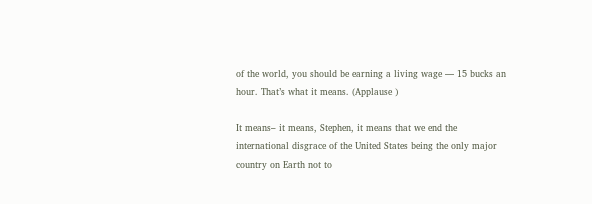of the world, you should be earning a living wage — 15 bucks an hour. That’s what it means. (Applause )

It means– it means, Stephen, it means that we end the international disgrace of the United States being the only major country on Earth not to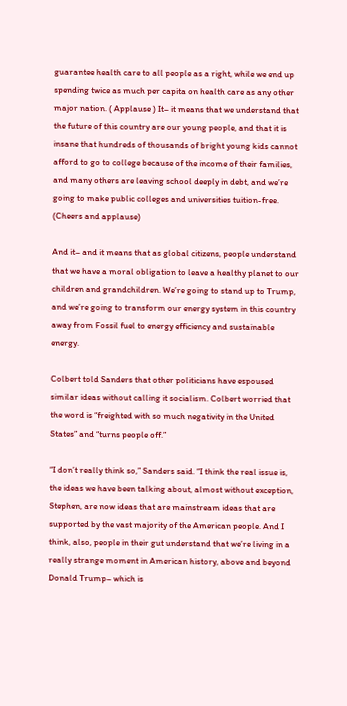guarantee health care to all people as a right, while we end up spending twice as much per capita on health care as any other major nation. ( Applause ) It– it means that we understand that the future of this country are our young people, and that it is insane that hundreds of thousands of bright young kids cannot afford to go to college because of the income of their families, and many others are leaving school deeply in debt, and we’re going to make public colleges and universities tuition-free. (Cheers and applause)

And it– and it means that as global citizens, people understand that we have a moral obligation to leave a healthy planet to our children and grandchildren. We’re going to stand up to Trump, and we’re going to transform our energy system in this country away from Fossil fuel to energy efficiency and sustainable energy.

Colbert told Sanders that other politicians have espoused similar ideas without calling it socialism. Colbert worried that the word is “freighted with so much negativity in the United States” and “turns people off.”

“I don’t really think so,” Sanders said. “I think the real issue is, the ideas we have been talking about, almost without exception, Stephen, are now ideas that are mainstream ideas that are supported by the vast majority of the American people. And I think, also, people in their gut understand that we’re living in a really strange moment in American history, above and beyond Donald Trump– which is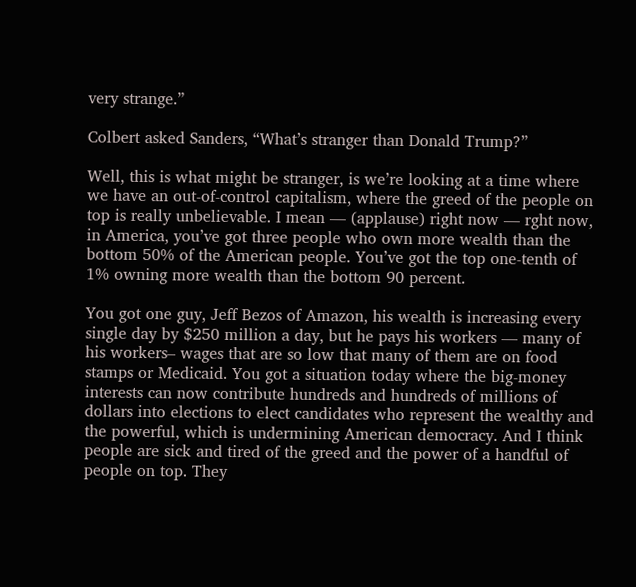very strange.”

Colbert asked Sanders, “What’s stranger than Donald Trump?”

Well, this is what might be stranger, is we’re looking at a time where we have an out-of-control capitalism, where the greed of the people on top is really unbelievable. I mean — (applause) right now — rght now, in America, you’ve got three people who own more wealth than the bottom 50% of the American people. You’ve got the top one-tenth of 1% owning more wealth than the bottom 90 percent.

You got one guy, Jeff Bezos of Amazon, his wealth is increasing every single day by $250 million a day, but he pays his workers — many of his workers– wages that are so low that many of them are on food stamps or Medicaid. You got a situation today where the big-money interests can now contribute hundreds and hundreds of millions of dollars into elections to elect candidates who represent the wealthy and the powerful, which is undermining American democracy. And I think people are sick and tired of the greed and the power of a handful of people on top. They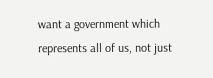want a government which represents all of us, not just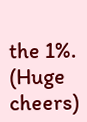the 1%. (Huge cheers)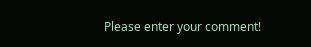Please enter your comment!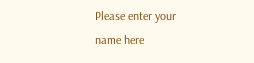Please enter your name here